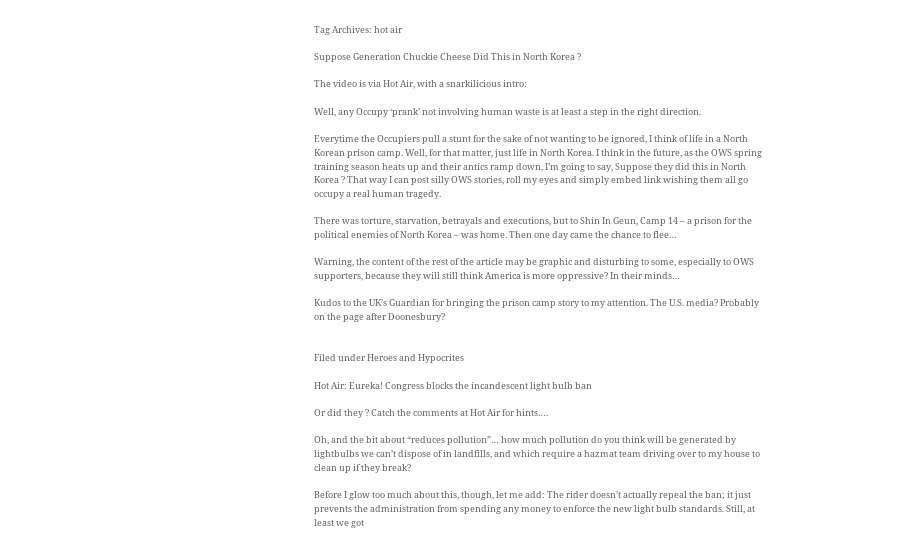Tag Archives: hot air

Suppose Generation Chuckie Cheese Did This in North Korea ?

The video is via Hot Air, with a snarkilicious intro:

Well, any Occupy ‘prank’ not involving human waste is at least a step in the right direction.

Everytime the Occupiers pull a stunt for the sake of not wanting to be ignored, I think of life in a North Korean prison camp. Well, for that matter, just life in North Korea. I think in the future, as the OWS spring training season heats up and their antics ramp down, I’m going to say, Suppose they did this in North Korea ? That way I can post silly OWS stories, roll my eyes and simply embed link wishing them all go occupy a real human tragedy.

There was torture, starvation, betrayals and executions, but to Shin In Geun, Camp 14 – a prison for the political enemies of North Korea – was home. Then one day came the chance to flee…

Warning, the content of the rest of the article may be graphic and disturbing to some, especially to OWS supporters, because they will still think America is more oppressive? In their minds…

Kudos to the UK’s Guardian for bringing the prison camp story to my attention. The U.S. media? Probably on the page after Doonesbury?


Filed under Heroes and Hypocrites

Hot Air: Eureka! Congress blocks the incandescent light bulb ban

Or did they ? Catch the comments at Hot Air for hints….

Oh, and the bit about “reduces pollution”… how much pollution do you think will be generated by lightbulbs we can’t dispose of in landfills, and which require a hazmat team driving over to my house to clean up if they break?

Before I glow too much about this, though, let me add: The rider doesn’t actually repeal the ban; it just prevents the administration from spending any money to enforce the new light bulb standards. Still, at least we got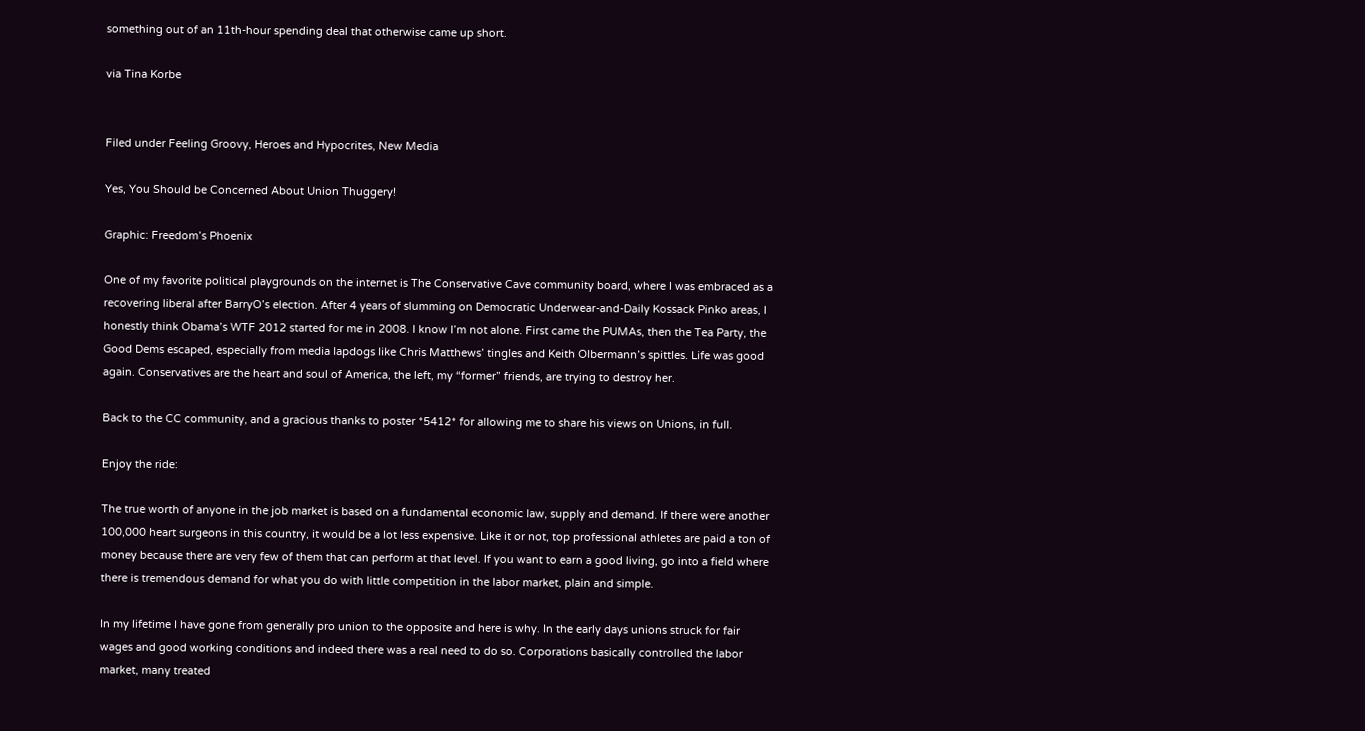something out of an 11th-hour spending deal that otherwise came up short.

via Tina Korbe


Filed under Feeling Groovy, Heroes and Hypocrites, New Media

Yes, You Should be Concerned About Union Thuggery!

Graphic: Freedom’s Phoenix

One of my favorite political playgrounds on the internet is The Conservative Cave community board, where I was embraced as a recovering liberal after BarryO’s election. After 4 years of slumming on Democratic Underwear-and-Daily Kossack Pinko areas, I honestly think Obama’s WTF 2012 started for me in 2008. I know I’m not alone. First came the PUMAs, then the Tea Party, the Good Dems escaped, especially from media lapdogs like Chris Matthews’ tingles and Keith Olbermann’s spittles. Life was good again. Conservatives are the heart and soul of America, the left, my “former” friends, are trying to destroy her.

Back to the CC community, and a gracious thanks to poster *5412* for allowing me to share his views on Unions, in full.

Enjoy the ride:

The true worth of anyone in the job market is based on a fundamental economic law, supply and demand. If there were another 100,000 heart surgeons in this country, it would be a lot less expensive. Like it or not, top professional athletes are paid a ton of money because there are very few of them that can perform at that level. If you want to earn a good living, go into a field where there is tremendous demand for what you do with little competition in the labor market, plain and simple.

In my lifetime I have gone from generally pro union to the opposite and here is why. In the early days unions struck for fair wages and good working conditions and indeed there was a real need to do so. Corporations basically controlled the labor market, many treated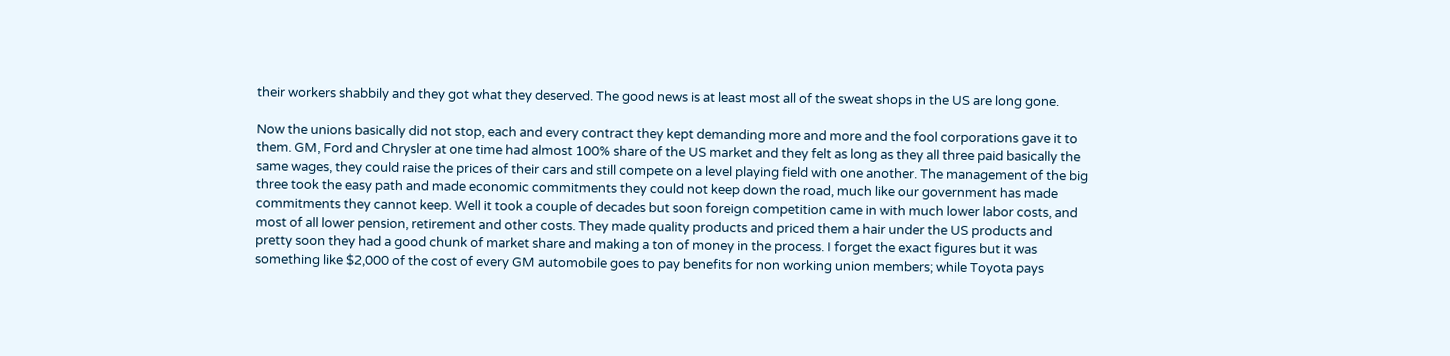their workers shabbily and they got what they deserved. The good news is at least most all of the sweat shops in the US are long gone.

Now the unions basically did not stop, each and every contract they kept demanding more and more and the fool corporations gave it to them. GM, Ford and Chrysler at one time had almost 100% share of the US market and they felt as long as they all three paid basically the same wages, they could raise the prices of their cars and still compete on a level playing field with one another. The management of the big three took the easy path and made economic commitments they could not keep down the road, much like our government has made commitments they cannot keep. Well it took a couple of decades but soon foreign competition came in with much lower labor costs, and most of all lower pension, retirement and other costs. They made quality products and priced them a hair under the US products and pretty soon they had a good chunk of market share and making a ton of money in the process. I forget the exact figures but it was something like $2,000 of the cost of every GM automobile goes to pay benefits for non working union members; while Toyota pays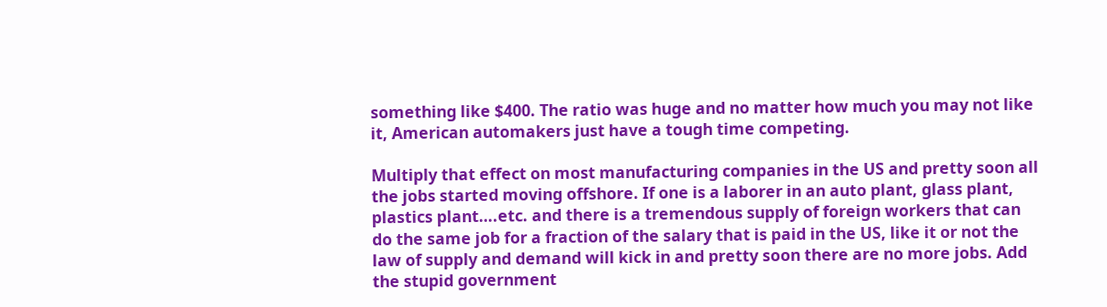something like $400. The ratio was huge and no matter how much you may not like it, American automakers just have a tough time competing.

Multiply that effect on most manufacturing companies in the US and pretty soon all the jobs started moving offshore. If one is a laborer in an auto plant, glass plant, plastics plant….etc. and there is a tremendous supply of foreign workers that can do the same job for a fraction of the salary that is paid in the US, like it or not the law of supply and demand will kick in and pretty soon there are no more jobs. Add the stupid government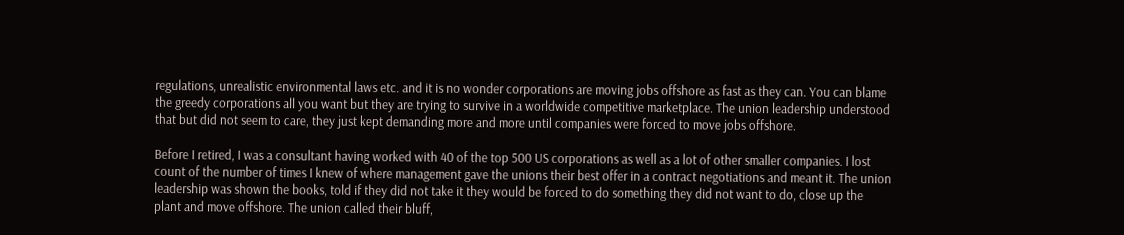regulations, unrealistic environmental laws etc. and it is no wonder corporations are moving jobs offshore as fast as they can. You can blame the greedy corporations all you want but they are trying to survive in a worldwide competitive marketplace. The union leadership understood that but did not seem to care, they just kept demanding more and more until companies were forced to move jobs offshore.

Before I retired, I was a consultant having worked with 40 of the top 500 US corporations as well as a lot of other smaller companies. I lost count of the number of times I knew of where management gave the unions their best offer in a contract negotiations and meant it. The union leadership was shown the books, told if they did not take it they would be forced to do something they did not want to do, close up the plant and move offshore. The union called their bluff,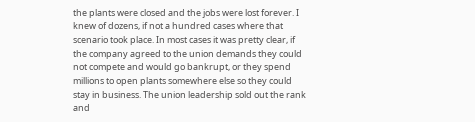the plants were closed and the jobs were lost forever. I knew of dozens, if not a hundred cases where that scenario took place. In most cases it was pretty clear, if the company agreed to the union demands they could not compete and would go bankrupt, or they spend millions to open plants somewhere else so they could stay in business. The union leadership sold out the rank and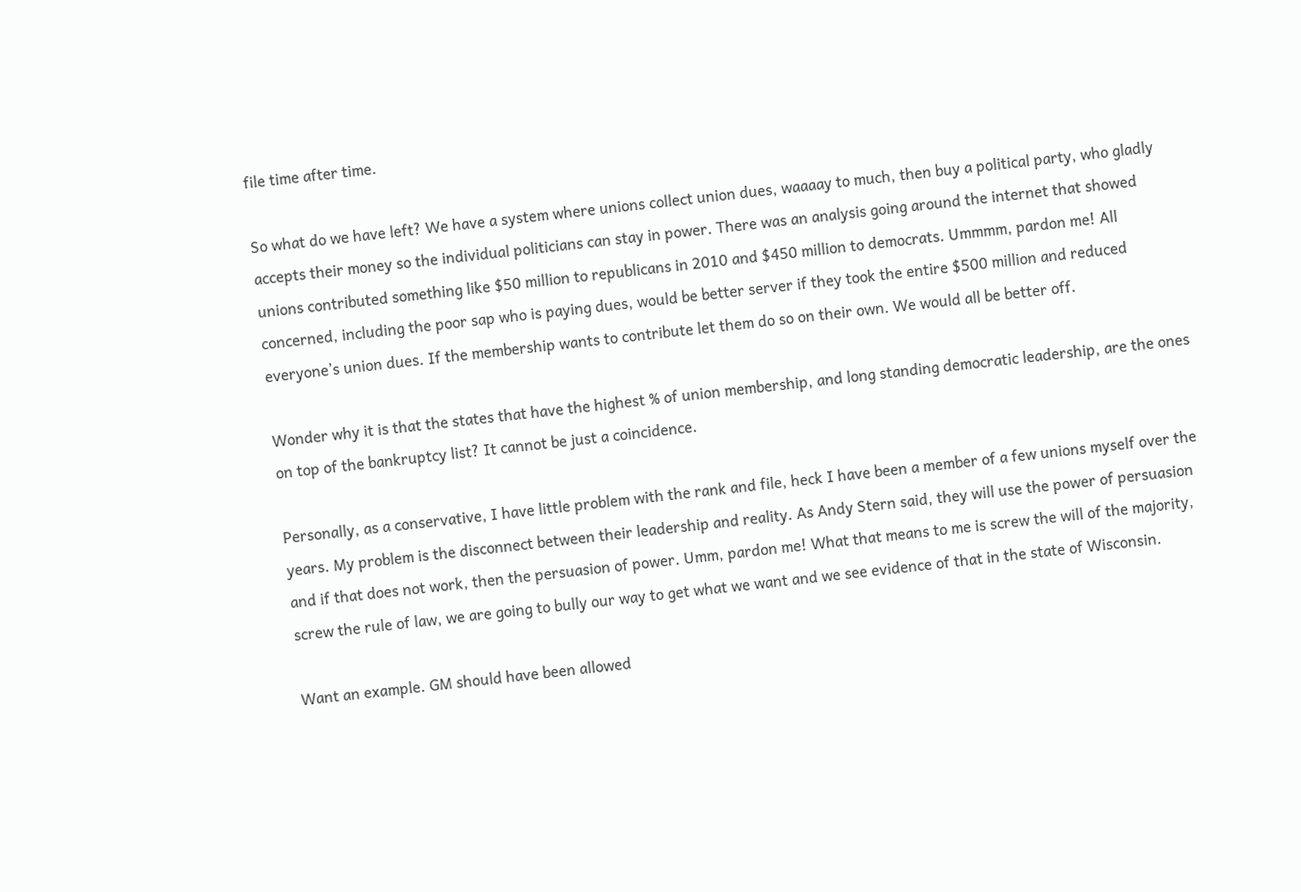file time after time.

So what do we have left? We have a system where unions collect union dues, waaaay to much, then buy a political party, who gladly accepts their money so the individual politicians can stay in power. There was an analysis going around the internet that showed unions contributed something like $50 million to republicans in 2010 and $450 million to democrats. Ummmm, pardon me! All concerned, including the poor sap who is paying dues, would be better server if they took the entire $500 million and reduced everyone’s union dues. If the membership wants to contribute let them do so on their own. We would all be better off.

Wonder why it is that the states that have the highest % of union membership, and long standing democratic leadership, are the ones on top of the bankruptcy list? It cannot be just a coincidence.

Personally, as a conservative, I have little problem with the rank and file, heck I have been a member of a few unions myself over the years. My problem is the disconnect between their leadership and reality. As Andy Stern said, they will use the power of persuasion and if that does not work, then the persuasion of power. Umm, pardon me! What that means to me is screw the will of the majority, screw the rule of law, we are going to bully our way to get what we want and we see evidence of that in the state of Wisconsin.

Want an example. GM should have been allowed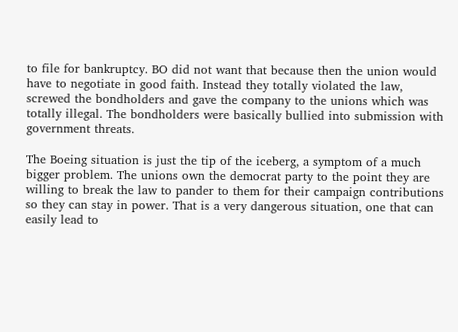to file for bankruptcy. BO did not want that because then the union would have to negotiate in good faith. Instead they totally violated the law, screwed the bondholders and gave the company to the unions which was totally illegal. The bondholders were basically bullied into submission with government threats.

The Boeing situation is just the tip of the iceberg, a symptom of a much bigger problem. The unions own the democrat party to the point they are willing to break the law to pander to them for their campaign contributions so they can stay in power. That is a very dangerous situation, one that can easily lead to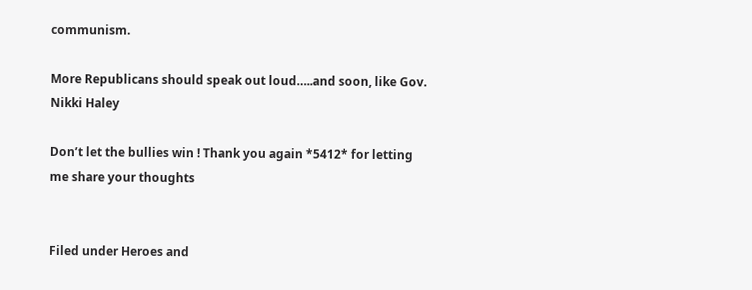communism.

More Republicans should speak out loud…..and soon, like Gov. Nikki Haley

Don’t let the bullies win ! Thank you again *5412* for letting me share your thoughts


Filed under Heroes and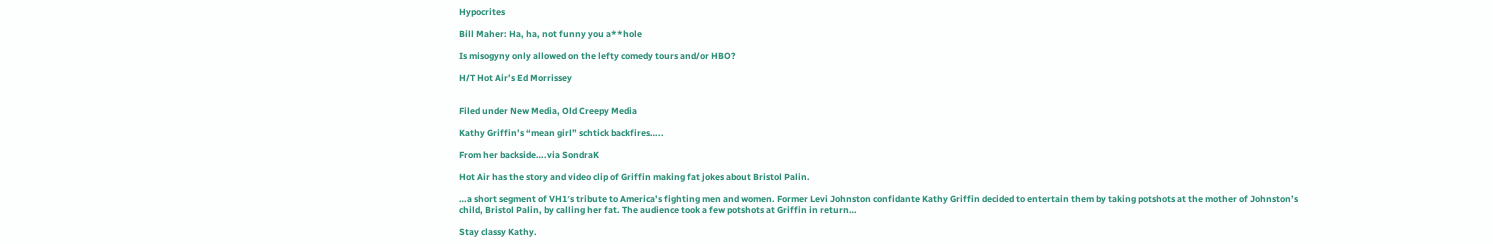Hypocrites

Bill Maher: Ha, ha, not funny you a**hole

Is misogyny only allowed on the lefty comedy tours and/or HBO?

H/T Hot Air’s Ed Morrissey


Filed under New Media, Old Creepy Media

Kathy Griffin’s “mean girl” schtick backfires…..

From her backside….via SondraK

Hot Air has the story and video clip of Griffin making fat jokes about Bristol Palin.

…a short segment of VH1′s tribute to America’s fighting men and women. Former Levi Johnston confidante Kathy Griffin decided to entertain them by taking potshots at the mother of Johnston’s child, Bristol Palin, by calling her fat. The audience took a few potshots at Griffin in return…

Stay classy Kathy.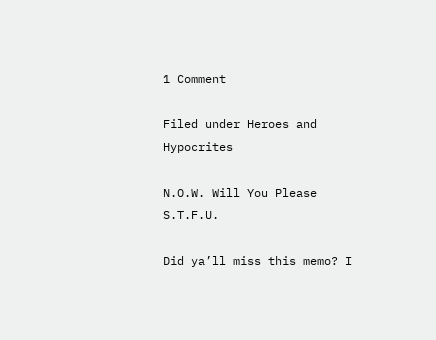1 Comment

Filed under Heroes and Hypocrites

N.O.W. Will You Please S.T.F.U.

Did ya’ll miss this memo? I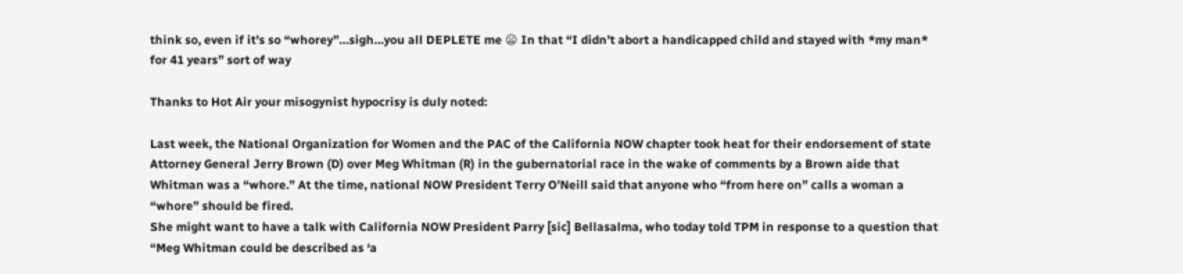think so, even if it’s so “whorey”…sigh…you all DEPLETE me 😦 In that “I didn’t abort a handicapped child and stayed with *my man* for 41 years” sort of way

Thanks to Hot Air your misogynist hypocrisy is duly noted:

Last week, the National Organization for Women and the PAC of the California NOW chapter took heat for their endorsement of state Attorney General Jerry Brown (D) over Meg Whitman (R) in the gubernatorial race in the wake of comments by a Brown aide that Whitman was a “whore.” At the time, national NOW President Terry O’Neill said that anyone who “from here on” calls a woman a “whore” should be fired.
She might want to have a talk with California NOW President Parry [sic] Bellasalma, who today told TPM in response to a question that “Meg Whitman could be described as ‘a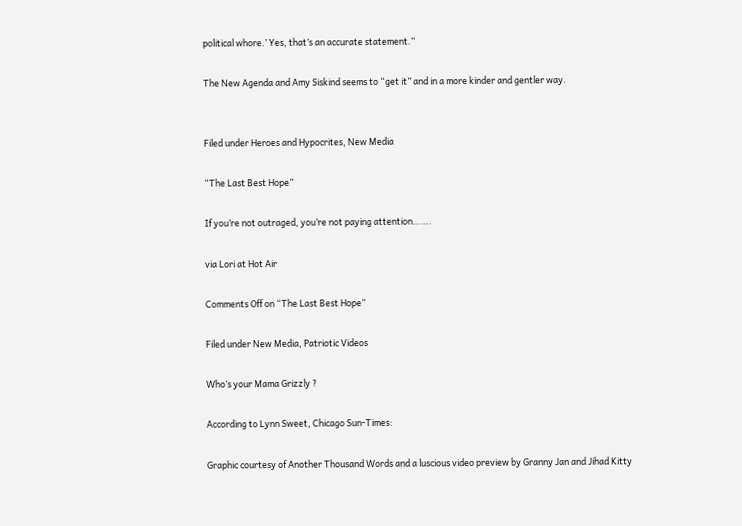political whore.’ Yes, that’s an accurate statement.”

The New Agenda and Amy Siskind seems to “get it” and in a more kinder and gentler way.


Filed under Heroes and Hypocrites, New Media

“The Last Best Hope”

If you’re not outraged, you’re not paying attention…….

via Lori at Hot Air

Comments Off on “The Last Best Hope”

Filed under New Media, Patriotic Videos

Who’s your Mama Grizzly ?

According to Lynn Sweet, Chicago Sun-Times:

Graphic courtesy of Another Thousand Words and a luscious video preview by Granny Jan and Jihad Kitty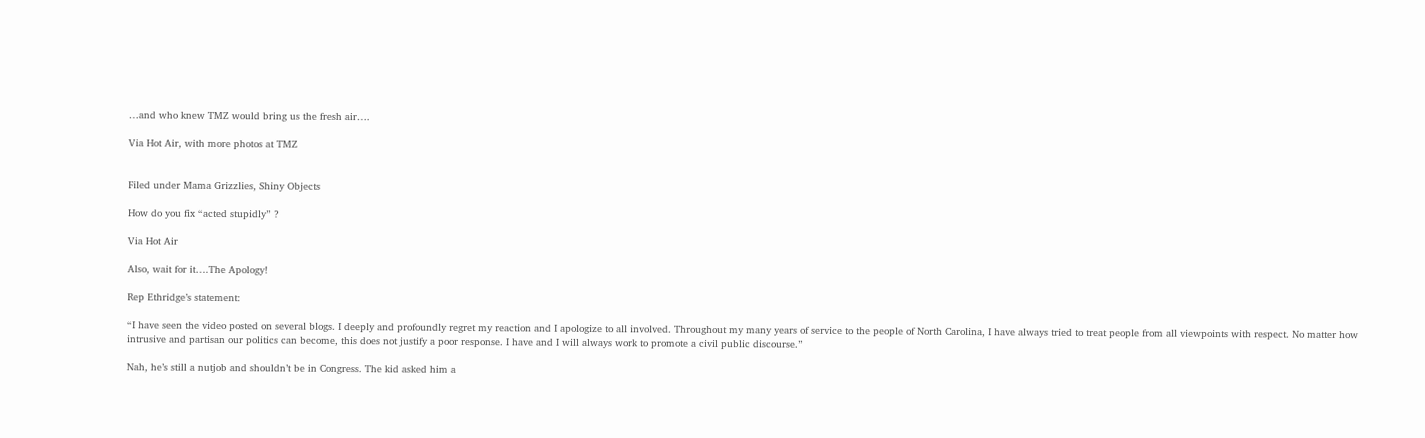…and who knew TMZ would bring us the fresh air….

Via Hot Air, with more photos at TMZ


Filed under Mama Grizzlies, Shiny Objects

How do you fix “acted stupidly” ?

Via Hot Air

Also, wait for it….The Apology!

Rep Ethridge’s statement:

“I have seen the video posted on several blogs. I deeply and profoundly regret my reaction and I apologize to all involved. Throughout my many years of service to the people of North Carolina, I have always tried to treat people from all viewpoints with respect. No matter how intrusive and partisan our politics can become, this does not justify a poor response. I have and I will always work to promote a civil public discourse.”

Nah, he’s still a nutjob and shouldn’t be in Congress. The kid asked him a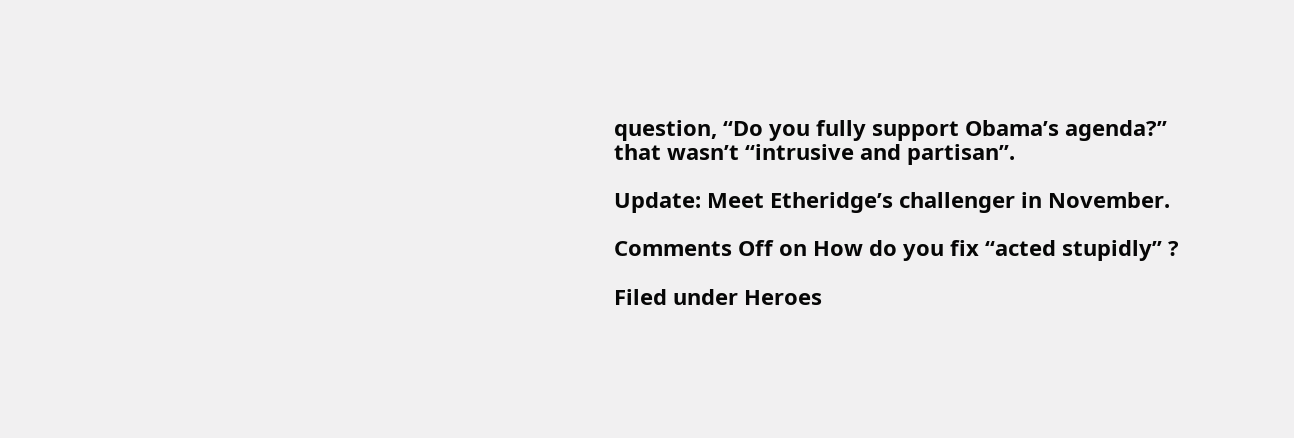question, “Do you fully support Obama’s agenda?” that wasn’t “intrusive and partisan”.

Update: Meet Etheridge’s challenger in November.

Comments Off on How do you fix “acted stupidly” ?

Filed under Heroes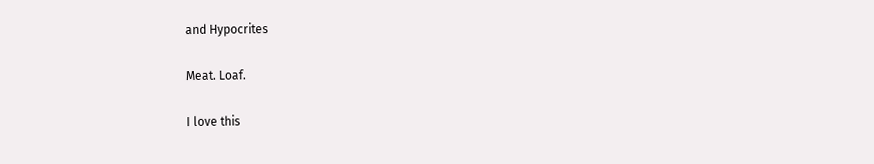and Hypocrites

Meat. Loaf.

I love this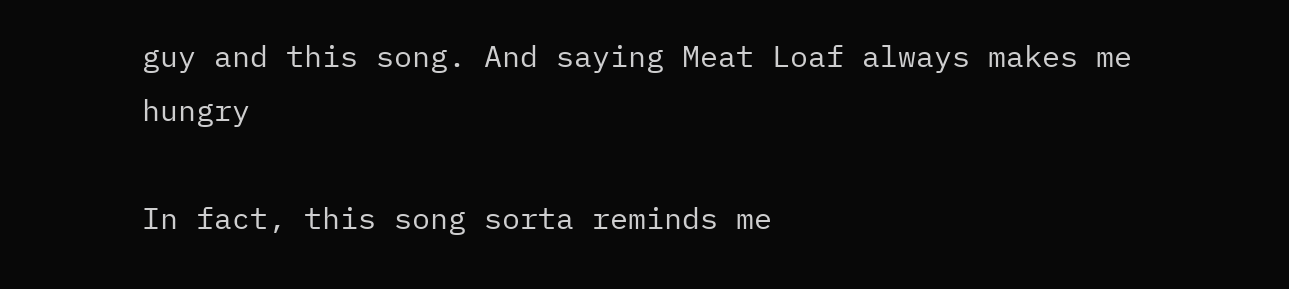guy and this song. And saying Meat Loaf always makes me hungry

In fact, this song sorta reminds me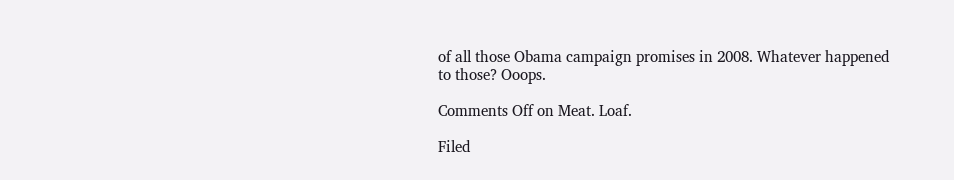of all those Obama campaign promises in 2008. Whatever happened to those? Ooops.

Comments Off on Meat. Loaf.

Filed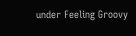under Feeling Groovy